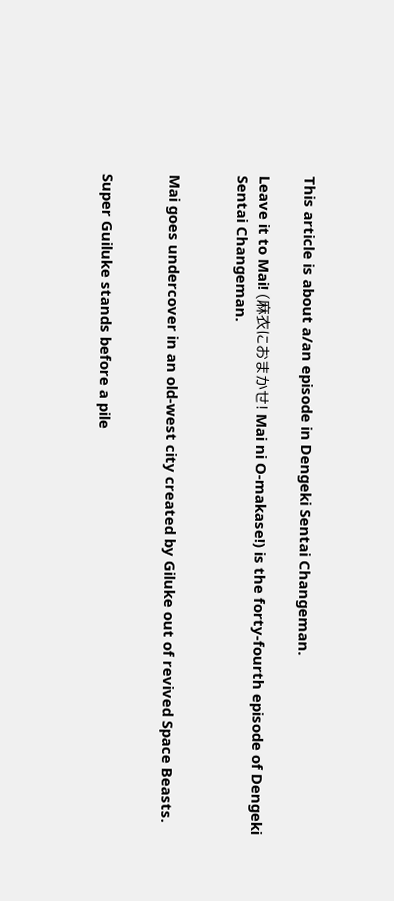This article is about a/an episode in Dengeki Sentai Changeman.

Leave it to Mai! (麻衣におまかせ! Mai ni O-makase!) is the forty-fourth episode of Dengeki Sentai Changeman.


Mai goes undercover in an old-west city created by Giluke out of revived Space Beasts.


Super Guiluke stands before a pile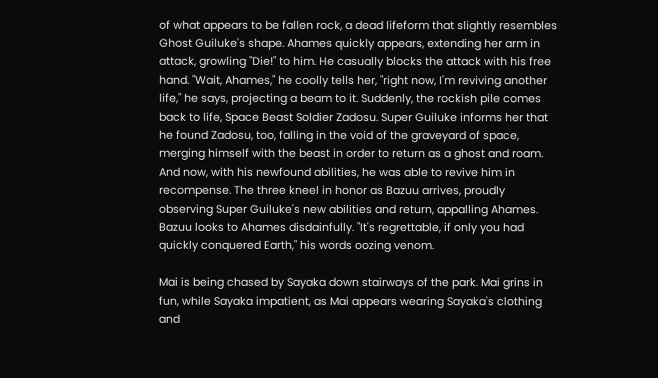of what appears to be fallen rock, a dead lifeform that slightly resembles Ghost Guiluke's shape. Ahames quickly appears, extending her arm in attack, growling "Die!" to him. He casually blocks the attack with his free hand. "Wait, Ahames," he coolly tells her, "right now, I'm reviving another life," he says, projecting a beam to it. Suddenly, the rockish pile comes back to life, Space Beast Soldier Zadosu. Super Guiluke informs her that he found Zadosu, too, falling in the void of the graveyard of space, merging himself with the beast in order to return as a ghost and roam. And now, with his newfound abilities, he was able to revive him in recompense. The three kneel in honor as Bazuu arrives, proudly observing Super Guiluke's new abilities and return, appalling Ahames. Bazuu looks to Ahames disdainfully. "It's regrettable, if only you had quickly conquered Earth," his words oozing venom.

Mai is being chased by Sayaka down stairways of the park. Mai grins in fun, while Sayaka impatient, as Mai appears wearing Sayaka's clothing and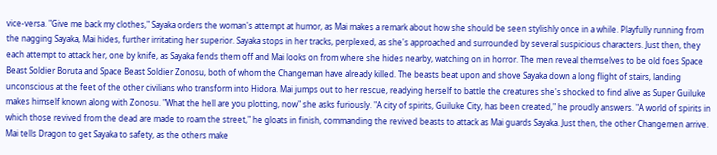vice-versa. "Give me back my clothes," Sayaka orders the woman's attempt at humor, as Mai makes a remark about how she should be seen stylishly once in a while. Playfully running from the nagging Sayaka, Mai hides, further irritating her superior. Sayaka stops in her tracks, perplexed, as she's approached and surrounded by several suspicious characters. Just then, they each attempt to attack her, one by knife, as Sayaka fends them off and Mai looks on from where she hides nearby, watching on in horror. The men reveal themselves to be old foes Space Beast Soldier Boruta and Space Beast Soldier Zonosu, both of whom the Changeman have already killed. The beasts beat upon and shove Sayaka down a long flight of stairs, landing unconscious at the feet of the other civilians who transform into Hidora. Mai jumps out to her rescue, readying herself to battle the creatures she's shocked to find alive as Super Guiluke makes himself known along with Zonosu. "What the hell are you plotting, now" she asks furiously. "A city of spirits, Guiluke City, has been created," he proudly answers. "A world of spirits in which those revived from the dead are made to roam the street," he gloats in finish, commanding the revived beasts to attack as Mai guards Sayaka. Just then, the other Changemen arrive. Mai tells Dragon to get Sayaka to safety, as the others make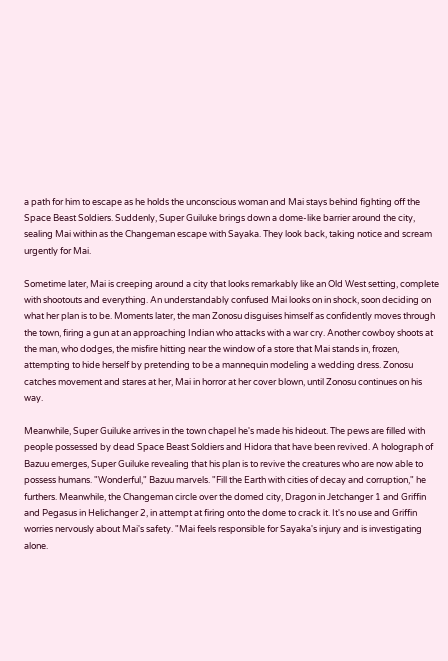a path for him to escape as he holds the unconscious woman and Mai stays behind fighting off the Space Beast Soldiers. Suddenly, Super Guiluke brings down a dome-like barrier around the city, sealing Mai within as the Changeman escape with Sayaka. They look back, taking notice and scream urgently for Mai.

Sometime later, Mai is creeping around a city that looks remarkably like an Old West setting, complete with shootouts and everything. An understandably confused Mai looks on in shock, soon deciding on what her plan is to be. Moments later, the man Zonosu disguises himself as confidently moves through the town, firing a gun at an approaching Indian who attacks with a war cry. Another cowboy shoots at the man, who dodges, the misfire hitting near the window of a store that Mai stands in, frozen, attempting to hide herself by pretending to be a mannequin modeling a wedding dress. Zonosu catches movement and stares at her, Mai in horror at her cover blown, until Zonosu continues on his way.

Meanwhile, Super Guiluke arrives in the town chapel he's made his hideout. The pews are filled with people possessed by dead Space Beast Soldiers and Hidora that have been revived. A holograph of Bazuu emerges, Super Guiluke revealing that his plan is to revive the creatures who are now able to possess humans. "Wonderful," Bazuu marvels. "Fill the Earth with cities of decay and corruption," he furthers. Meanwhile, the Changeman circle over the domed city, Dragon in Jetchanger 1 and Griffin and Pegasus in Helichanger 2, in attempt at firing onto the dome to crack it. It's no use and Griffin worries nervously about Mai's safety. "Mai feels responsible for Sayaka's injury and is investigating alone.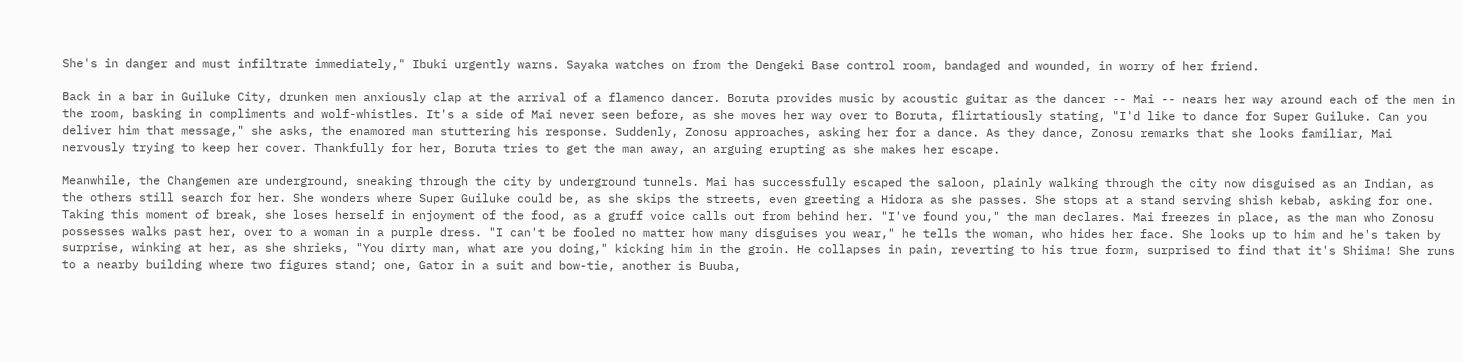She's in danger and must infiltrate immediately," Ibuki urgently warns. Sayaka watches on from the Dengeki Base control room, bandaged and wounded, in worry of her friend.

Back in a bar in Guiluke City, drunken men anxiously clap at the arrival of a flamenco dancer. Boruta provides music by acoustic guitar as the dancer -- Mai -- nears her way around each of the men in the room, basking in compliments and wolf-whistles. It's a side of Mai never seen before, as she moves her way over to Boruta, flirtatiously stating, "I'd like to dance for Super Guiluke. Can you deliver him that message," she asks, the enamored man stuttering his response. Suddenly, Zonosu approaches, asking her for a dance. As they dance, Zonosu remarks that she looks familiar, Mai nervously trying to keep her cover. Thankfully for her, Boruta tries to get the man away, an arguing erupting as she makes her escape.

Meanwhile, the Changemen are underground, sneaking through the city by underground tunnels. Mai has successfully escaped the saloon, plainly walking through the city now disguised as an Indian, as the others still search for her. She wonders where Super Guiluke could be, as she skips the streets, even greeting a Hidora as she passes. She stops at a stand serving shish kebab, asking for one. Taking this moment of break, she loses herself in enjoyment of the food, as a gruff voice calls out from behind her. "I've found you," the man declares. Mai freezes in place, as the man who Zonosu possesses walks past her, over to a woman in a purple dress. "I can't be fooled no matter how many disguises you wear," he tells the woman, who hides her face. She looks up to him and he's taken by surprise, winking at her, as she shrieks, "You dirty man, what are you doing," kicking him in the groin. He collapses in pain, reverting to his true form, surprised to find that it's Shiima! She runs to a nearby building where two figures stand; one, Gator in a suit and bow-tie, another is Buuba,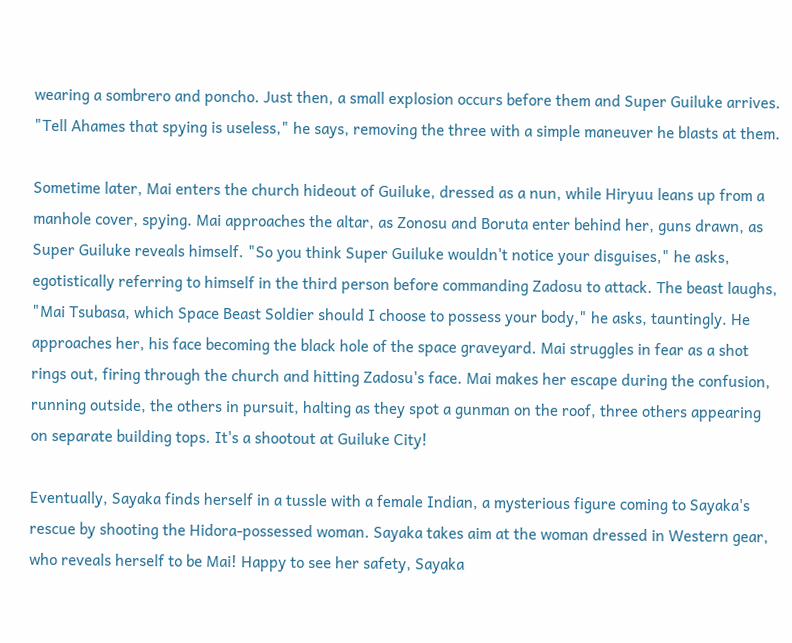wearing a sombrero and poncho. Just then, a small explosion occurs before them and Super Guiluke arrives. "Tell Ahames that spying is useless," he says, removing the three with a simple maneuver he blasts at them.

Sometime later, Mai enters the church hideout of Guiluke, dressed as a nun, while Hiryuu leans up from a manhole cover, spying. Mai approaches the altar, as Zonosu and Boruta enter behind her, guns drawn, as Super Guiluke reveals himself. "So you think Super Guiluke wouldn't notice your disguises," he asks, egotistically referring to himself in the third person before commanding Zadosu to attack. The beast laughs, "Mai Tsubasa, which Space Beast Soldier should I choose to possess your body," he asks, tauntingly. He approaches her, his face becoming the black hole of the space graveyard. Mai struggles in fear as a shot rings out, firing through the church and hitting Zadosu's face. Mai makes her escape during the confusion, running outside, the others in pursuit, halting as they spot a gunman on the roof, three others appearing on separate building tops. It's a shootout at Guiluke City!

Eventually, Sayaka finds herself in a tussle with a female Indian, a mysterious figure coming to Sayaka's rescue by shooting the Hidora-possessed woman. Sayaka takes aim at the woman dressed in Western gear, who reveals herself to be Mai! Happy to see her safety, Sayaka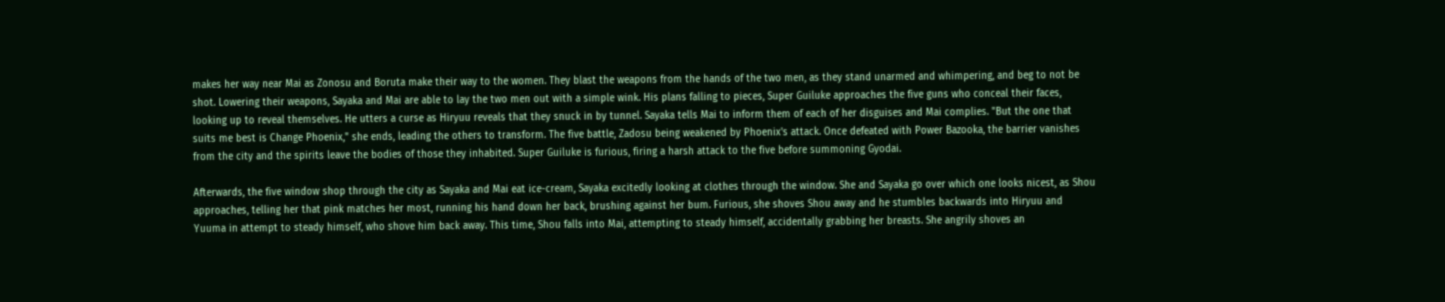makes her way near Mai as Zonosu and Boruta make their way to the women. They blast the weapons from the hands of the two men, as they stand unarmed and whimpering, and beg to not be shot. Lowering their weapons, Sayaka and Mai are able to lay the two men out with a simple wink. His plans falling to pieces, Super Guiluke approaches the five guns who conceal their faces, looking up to reveal themselves. He utters a curse as Hiryuu reveals that they snuck in by tunnel. Sayaka tells Mai to inform them of each of her disguises and Mai complies. "But the one that suits me best is Change Phoenix," she ends, leading the others to transform. The five battle, Zadosu being weakened by Phoenix's attack. Once defeated with Power Bazooka, the barrier vanishes from the city and the spirits leave the bodies of those they inhabited. Super Guiluke is furious, firing a harsh attack to the five before summoning Gyodai.

Afterwards, the five window shop through the city as Sayaka and Mai eat ice-cream, Sayaka excitedly looking at clothes through the window. She and Sayaka go over which one looks nicest, as Shou approaches, telling her that pink matches her most, running his hand down her back, brushing against her bum. Furious, she shoves Shou away and he stumbles backwards into Hiryuu and Yuuma in attempt to steady himself, who shove him back away. This time, Shou falls into Mai, attempting to steady himself, accidentally grabbing her breasts. She angrily shoves an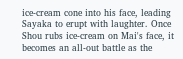ice-cream cone into his face, leading Sayaka to erupt with laughter. Once Shou rubs ice-cream on Mai's face, it becomes an all-out battle as the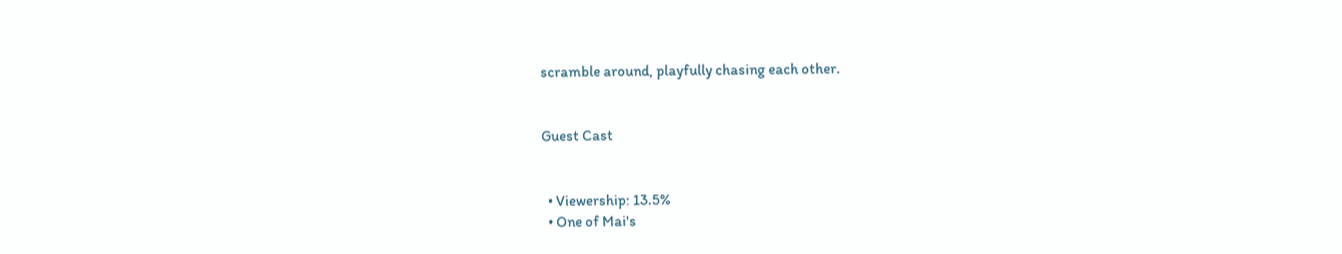scramble around, playfully chasing each other.


Guest Cast


  • Viewership: 13.5%
  • One of Mai's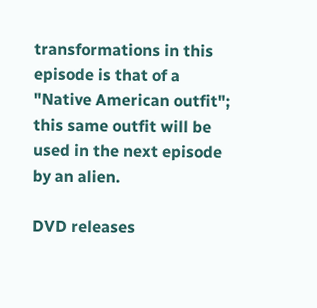transformations in this episode is that of a "Native American outfit"; this same outfit will be used in the next episode by an alien.

DVD releases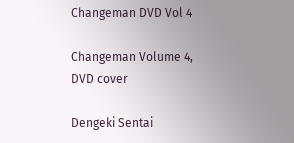Changeman DVD Vol 4

Changeman Volume 4, DVD cover

Dengeki Sentai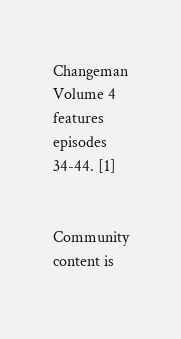Changeman Volume 4 features episodes 34-44. [1]


Community content is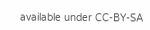available under CC-BY-SA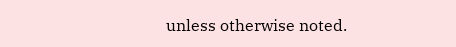unless otherwise noted.